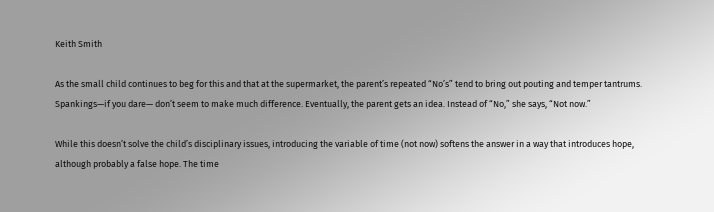Keith Smith

As the small child continues to beg for this and that at the supermarket, the parent’s repeated “No’s” tend to bring out pouting and temper tantrums. Spankings—if you dare— don’t seem to make much difference. Eventually, the parent gets an idea. Instead of “No,” she says, “Not now.”

While this doesn’t solve the child’s disciplinary issues, introducing the variable of time (not now) softens the answer in a way that introduces hope, although probably a false hope. The time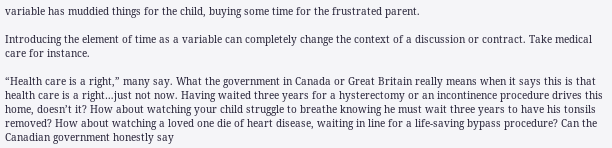variable has muddied things for the child, buying some time for the frustrated parent.

Introducing the element of time as a variable can completely change the context of a discussion or contract. Take medical care for instance.

“Health care is a right,” many say. What the government in Canada or Great Britain really means when it says this is that health care is a right…just not now. Having waited three years for a hysterectomy or an incontinence procedure drives this home, doesn’t it? How about watching your child struggle to breathe knowing he must wait three years to have his tonsils removed? How about watching a loved one die of heart disease, waiting in line for a life-saving bypass procedure? Can the Canadian government honestly say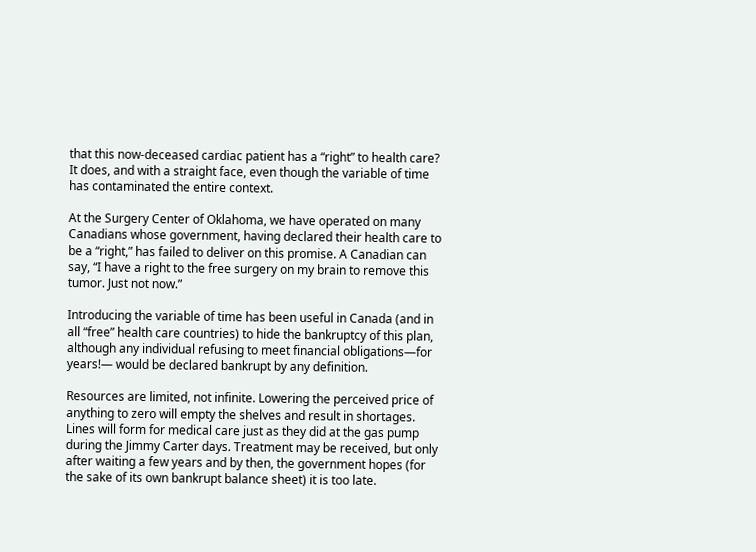that this now-deceased cardiac patient has a “right” to health care? It does, and with a straight face, even though the variable of time has contaminated the entire context.

At the Surgery Center of Oklahoma, we have operated on many Canadians whose government, having declared their health care to be a “right,” has failed to deliver on this promise. A Canadian can say, “I have a right to the free surgery on my brain to remove this tumor. Just not now.”

Introducing the variable of time has been useful in Canada (and in all “free” health care countries) to hide the bankruptcy of this plan, although any individual refusing to meet financial obligations—for years!— would be declared bankrupt by any definition.

Resources are limited, not infinite. Lowering the perceived price of anything to zero will empty the shelves and result in shortages. Lines will form for medical care just as they did at the gas pump during the Jimmy Carter days. Treatment may be received, but only after waiting a few years and by then, the government hopes (for the sake of its own bankrupt balance sheet) it is too late.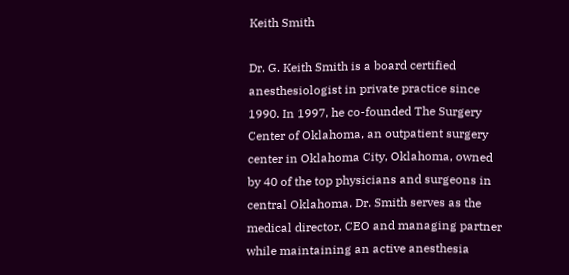Keith Smith

Dr. G. Keith Smith is a board certified anesthesiologist in private practice since 1990. In 1997, he co-founded The Surgery Center of Oklahoma, an outpatient surgery center in Oklahoma City, Oklahoma, owned by 40 of the top physicians and surgeons in central Oklahoma. Dr. Smith serves as the medical director, CEO and managing partner while maintaining an active anesthesia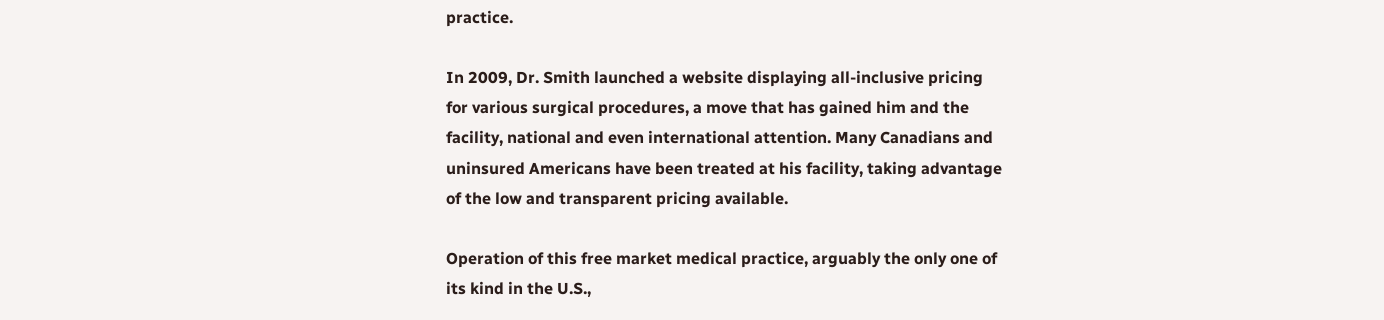practice.

In 2009, Dr. Smith launched a website displaying all-inclusive pricing for various surgical procedures, a move that has gained him and the facility, national and even international attention. Many Canadians and uninsured Americans have been treated at his facility, taking advantage of the low and transparent pricing available.

Operation of this free market medical practice, arguably the only one of its kind in the U.S.,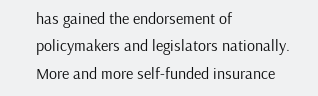has gained the endorsement of policymakers and legislators nationally. More and more self-funded insurance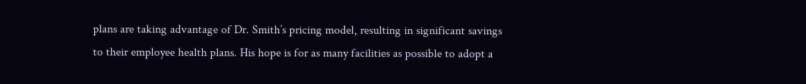plans are taking advantage of Dr. Smith’s pricing model, resulting in significant savings to their employee health plans. His hope is for as many facilities as possible to adopt a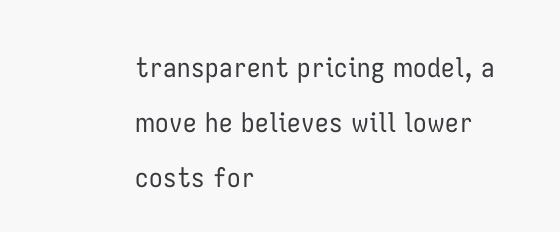transparent pricing model, a move he believes will lower costs for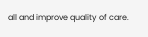all and improve quality of care.